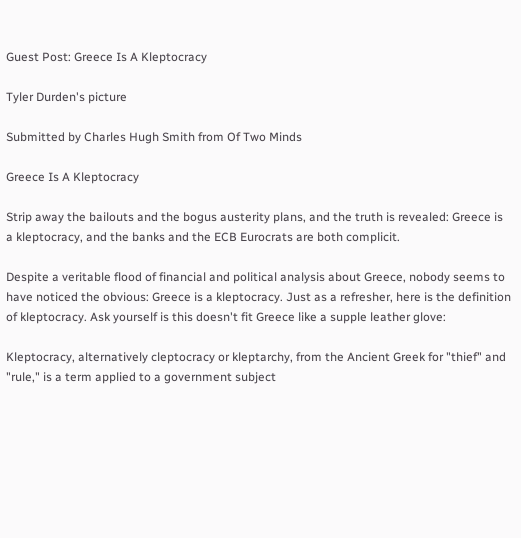Guest Post: Greece Is A Kleptocracy

Tyler Durden's picture

Submitted by Charles Hugh Smith from Of Two Minds

Greece Is A Kleptocracy

Strip away the bailouts and the bogus austerity plans, and the truth is revealed: Greece is a kleptocracy, and the banks and the ECB Eurocrats are both complicit.

Despite a veritable flood of financial and political analysis about Greece, nobody seems to have noticed the obvious: Greece is a kleptocracy. Just as a refresher, here is the definition of kleptocracy. Ask yourself is this doesn't fit Greece like a supple leather glove:

Kleptocracy, alternatively cleptocracy or kleptarchy, from the Ancient Greek for "thief" and "rule," is a term applied to a government subject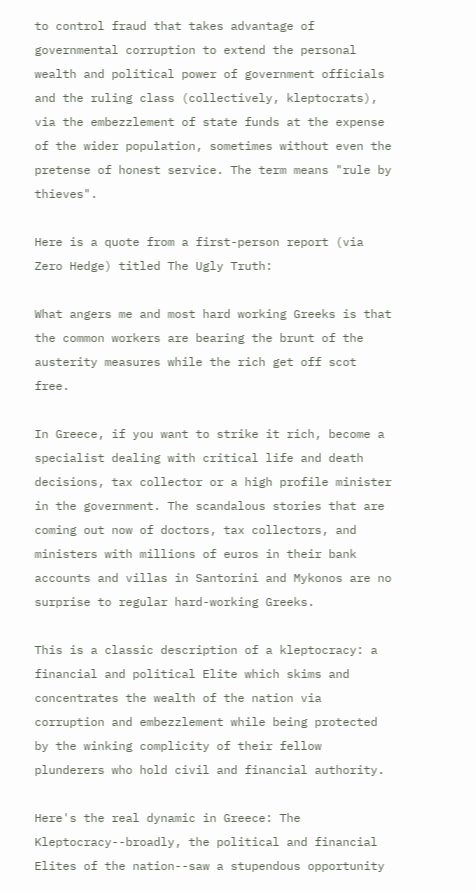to control fraud that takes advantage of governmental corruption to extend the personal wealth and political power of government officials and the ruling class (collectively, kleptocrats), via the embezzlement of state funds at the expense of the wider population, sometimes without even the pretense of honest service. The term means "rule by thieves".

Here is a quote from a first-person report (via Zero Hedge) titled The Ugly Truth:

What angers me and most hard working Greeks is that the common workers are bearing the brunt of the austerity measures while the rich get off scot free.

In Greece, if you want to strike it rich, become a specialist dealing with critical life and death decisions, tax collector or a high profile minister in the government. The scandalous stories that are coming out now of doctors, tax collectors, and ministers with millions of euros in their bank accounts and villas in Santorini and Mykonos are no surprise to regular hard-working Greeks.

This is a classic description of a kleptocracy: a financial and political Elite which skims and concentrates the wealth of the nation via corruption and embezzlement while being protected by the winking complicity of their fellow plunderers who hold civil and financial authority.

Here's the real dynamic in Greece: The Kleptocracy--broadly, the political and financial Elites of the nation--saw a stupendous opportunity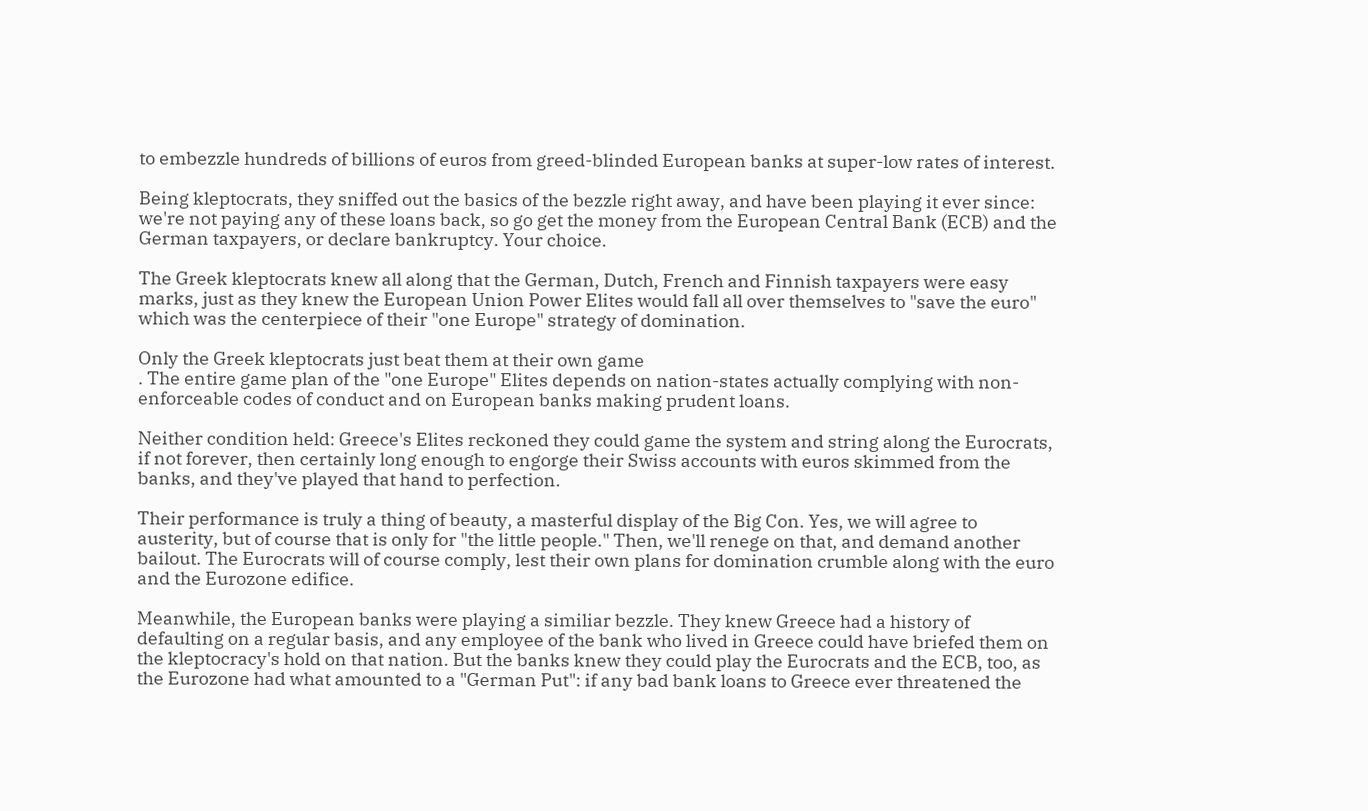to embezzle hundreds of billions of euros from greed-blinded European banks at super-low rates of interest.

Being kleptocrats, they sniffed out the basics of the bezzle right away, and have been playing it ever since: we're not paying any of these loans back, so go get the money from the European Central Bank (ECB) and the German taxpayers, or declare bankruptcy. Your choice.

The Greek kleptocrats knew all along that the German, Dutch, French and Finnish taxpayers were easy marks, just as they knew the European Union Power Elites would fall all over themselves to "save the euro" which was the centerpiece of their "one Europe" strategy of domination.

Only the Greek kleptocrats just beat them at their own game
. The entire game plan of the "one Europe" Elites depends on nation-states actually complying with non-enforceable codes of conduct and on European banks making prudent loans.

Neither condition held: Greece's Elites reckoned they could game the system and string along the Eurocrats, if not forever, then certainly long enough to engorge their Swiss accounts with euros skimmed from the banks, and they've played that hand to perfection.

Their performance is truly a thing of beauty, a masterful display of the Big Con. Yes, we will agree to austerity, but of course that is only for "the little people." Then, we'll renege on that, and demand another bailout. The Eurocrats will of course comply, lest their own plans for domination crumble along with the euro and the Eurozone edifice.

Meanwhile, the European banks were playing a similiar bezzle. They knew Greece had a history of defaulting on a regular basis, and any employee of the bank who lived in Greece could have briefed them on the kleptocracy's hold on that nation. But the banks knew they could play the Eurocrats and the ECB, too, as the Eurozone had what amounted to a "German Put": if any bad bank loans to Greece ever threatened the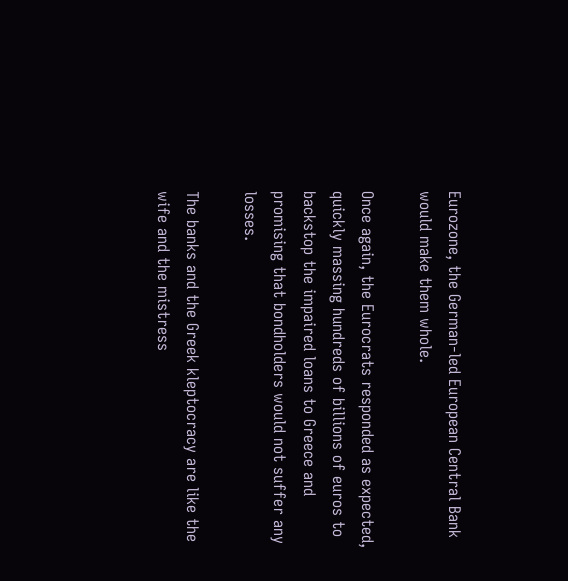Eurozone, the German-led European Central Bank would make them whole.

Once again, the Eurocrats responded as expected, quickly massing hundreds of billions of euros to backstop the impaired loans to Greece and promising that bondholders would not suffer any losses.

The banks and the Greek kleptocracy are like the wife and the mistress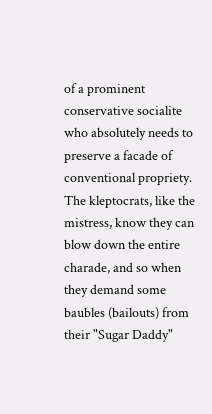of a prominent conservative socialite who absolutely needs to preserve a facade of conventional propriety. The kleptocrats, like the mistress, know they can blow down the entire charade, and so when they demand some baubles (bailouts) from their "Sugar Daddy"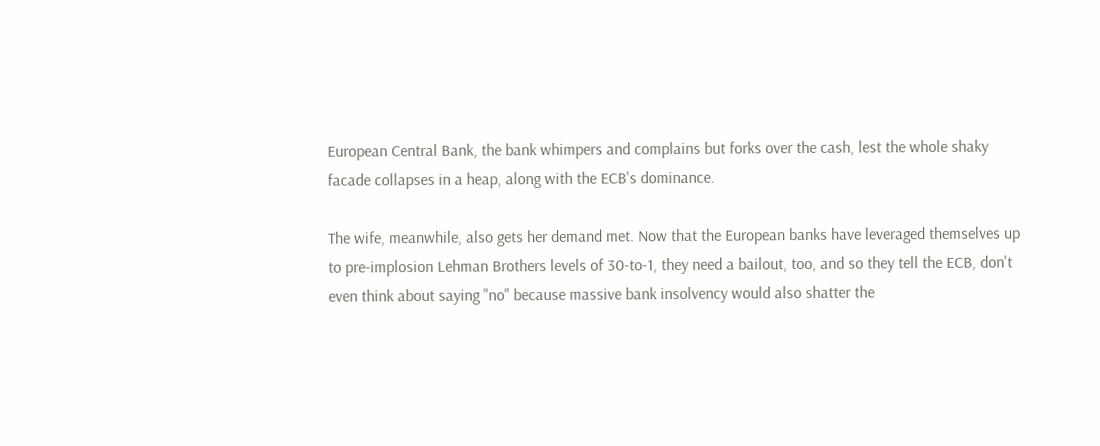European Central Bank, the bank whimpers and complains but forks over the cash, lest the whole shaky facade collapses in a heap, along with the ECB's dominance.

The wife, meanwhile, also gets her demand met. Now that the European banks have leveraged themselves up to pre-implosion Lehman Brothers levels of 30-to-1, they need a bailout, too, and so they tell the ECB, don't even think about saying "no" because massive bank insolvency would also shatter the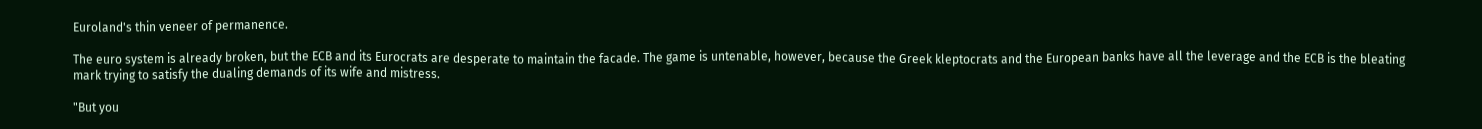Euroland's thin veneer of permanence.

The euro system is already broken, but the ECB and its Eurocrats are desperate to maintain the facade. The game is untenable, however, because the Greek kleptocrats and the European banks have all the leverage and the ECB is the bleating mark trying to satisfy the dualing demands of its wife and mistress.

"But you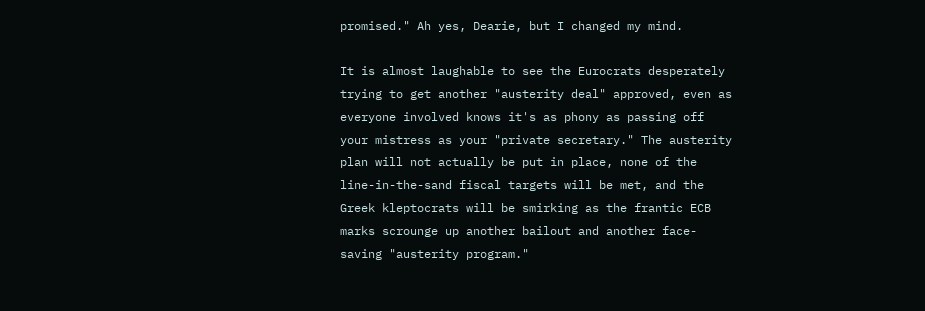promised." Ah yes, Dearie, but I changed my mind.

It is almost laughable to see the Eurocrats desperately trying to get another "austerity deal" approved, even as everyone involved knows it's as phony as passing off your mistress as your "private secretary." The austerity plan will not actually be put in place, none of the line-in-the-sand fiscal targets will be met, and the Greek kleptocrats will be smirking as the frantic ECB marks scrounge up another bailout and another face-saving "austerity program."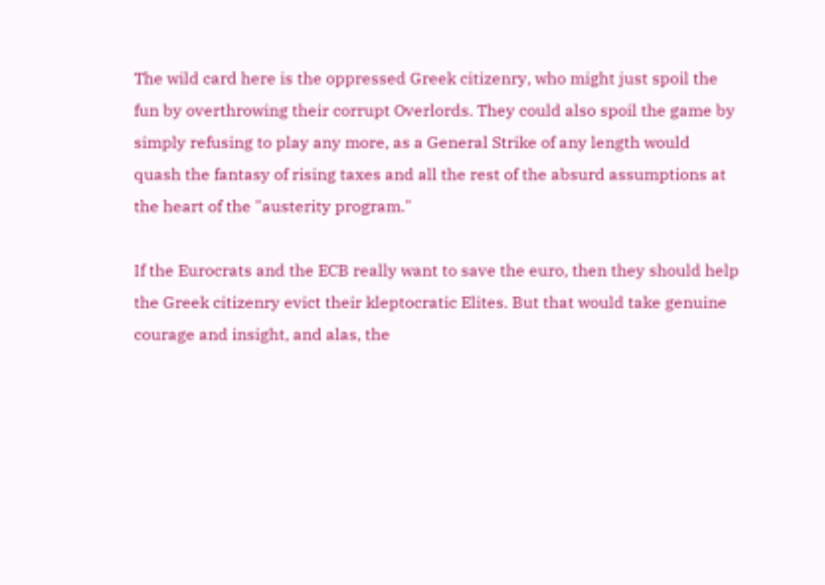The wild card here is the oppressed Greek citizenry, who might just spoil the fun by overthrowing their corrupt Overlords. They could also spoil the game by simply refusing to play any more, as a General Strike of any length would quash the fantasy of rising taxes and all the rest of the absurd assumptions at the heart of the "austerity program."

If the Eurocrats and the ECB really want to save the euro, then they should help the Greek citizenry evict their kleptocratic Elites. But that would take genuine courage and insight, and alas, the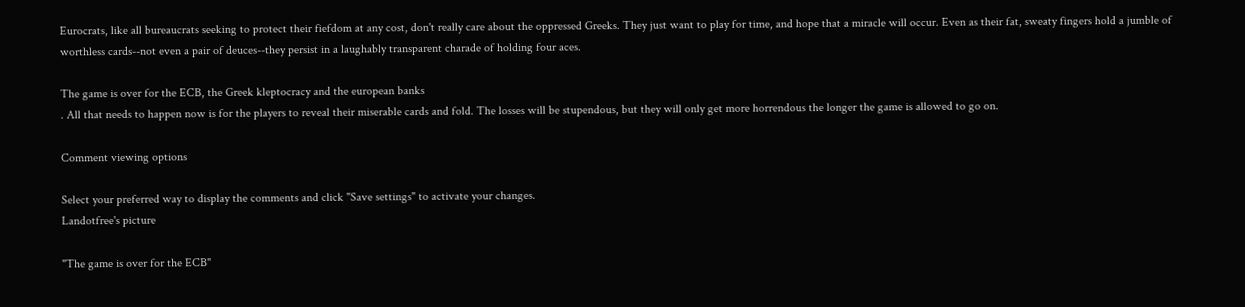Eurocrats, like all bureaucrats seeking to protect their fiefdom at any cost, don't really care about the oppressed Greeks. They just want to play for time, and hope that a miracle will occur. Even as their fat, sweaty fingers hold a jumble of worthless cards--not even a pair of deuces--they persist in a laughably transparent charade of holding four aces.

The game is over for the ECB, the Greek kleptocracy and the european banks
. All that needs to happen now is for the players to reveal their miserable cards and fold. The losses will be stupendous, but they will only get more horrendous the longer the game is allowed to go on.

Comment viewing options

Select your preferred way to display the comments and click "Save settings" to activate your changes.
Landotfree's picture

"The game is over for the ECB"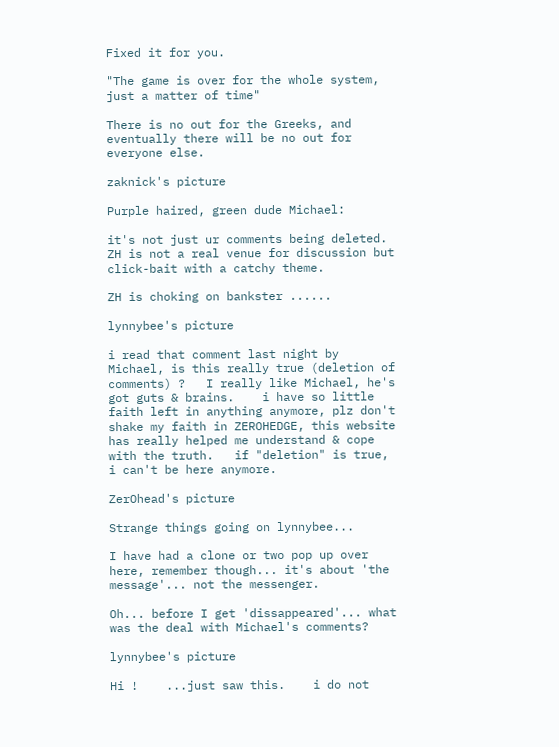Fixed it for you.

"The game is over for the whole system, just a matter of time"

There is no out for the Greeks, and eventually there will be no out for everyone else.

zaknick's picture

Purple haired, green dude Michael:

it's not just ur comments being deleted. ZH is not a real venue for discussion but click-bait with a catchy theme.

ZH is choking on bankster ......

lynnybee's picture

i read that comment last night by Michael, is this really true (deletion of comments) ?   I really like Michael, he's got guts & brains.    i have so little faith left in anything anymore, plz don't shake my faith in ZEROHEDGE, this website has really helped me understand & cope with the truth.   if "deletion" is true, i can't be here anymore.

ZerOhead's picture

Strange things going on lynnybee...

I have had a clone or two pop up over here, remember though... it's about 'the message'... not the messenger.

Oh... before I get 'dissappeared'... what was the deal with Michael's comments?

lynnybee's picture

Hi !    ...just saw this.    i do not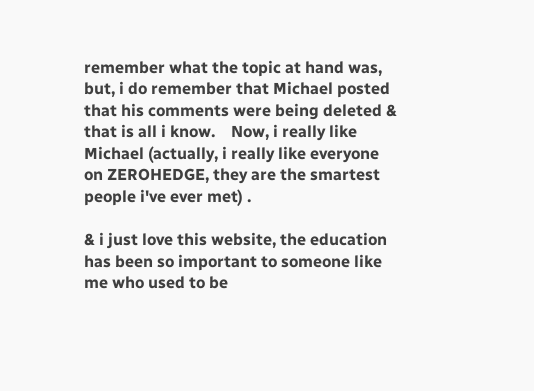remember what the topic at hand was, but, i do remember that Michael posted that his comments were being deleted & that is all i know.    Now, i really like Michael (actually, i really like everyone on ZEROHEDGE, they are the smartest people i've ever met) .

& i just love this website, the education has been so important to someone like me who used to be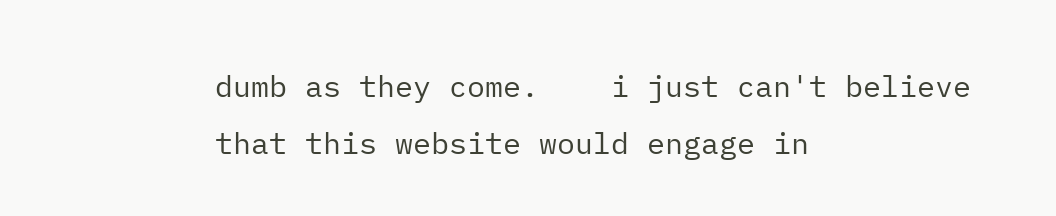dumb as they come.    i just can't believe that this website would engage in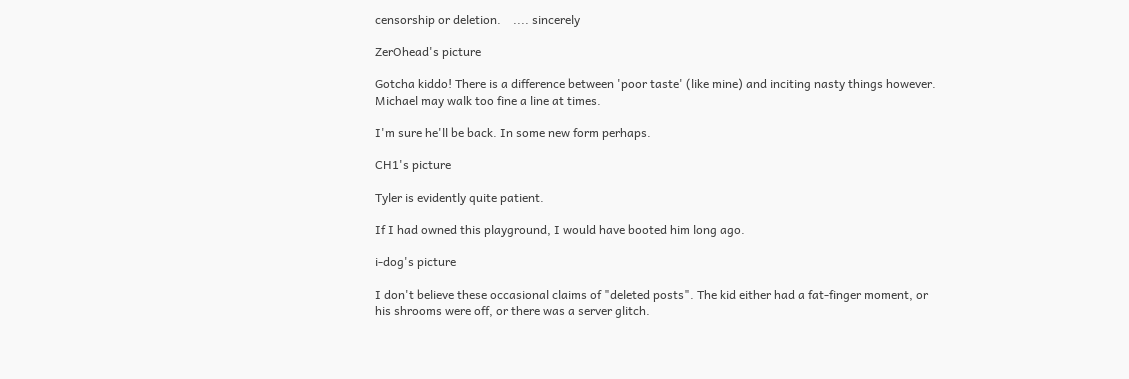censorship or deletion.    .... sincerely

ZerOhead's picture

Gotcha kiddo! There is a difference between 'poor taste' (like mine) and inciting nasty things however. Michael may walk too fine a line at times.

I'm sure he'll be back. In some new form perhaps.

CH1's picture

Tyler is evidently quite patient.

If I had owned this playground, I would have booted him long ago.

i-dog's picture

I don't believe these occasional claims of "deleted posts". The kid either had a fat-finger moment, or his shrooms were off, or there was a server glitch.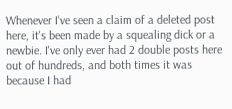Whenever I've seen a claim of a deleted post here, it's been made by a squealing dick or a newbie. I've only ever had 2 double posts here out of hundreds, and both times it was because I had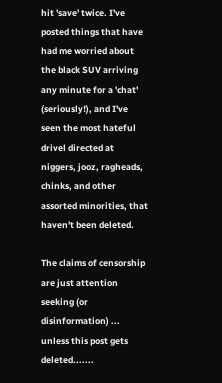hit 'save' twice. I've posted things that have had me worried about the black SUV arriving any minute for a 'chat' (seriously!), and I've seen the most hateful drivel directed at niggers, jooz, ragheads, chinks, and other assorted minorities, that haven't been deleted.

The claims of censorship are just attention seeking (or disinformation) ... unless this post gets deleted.......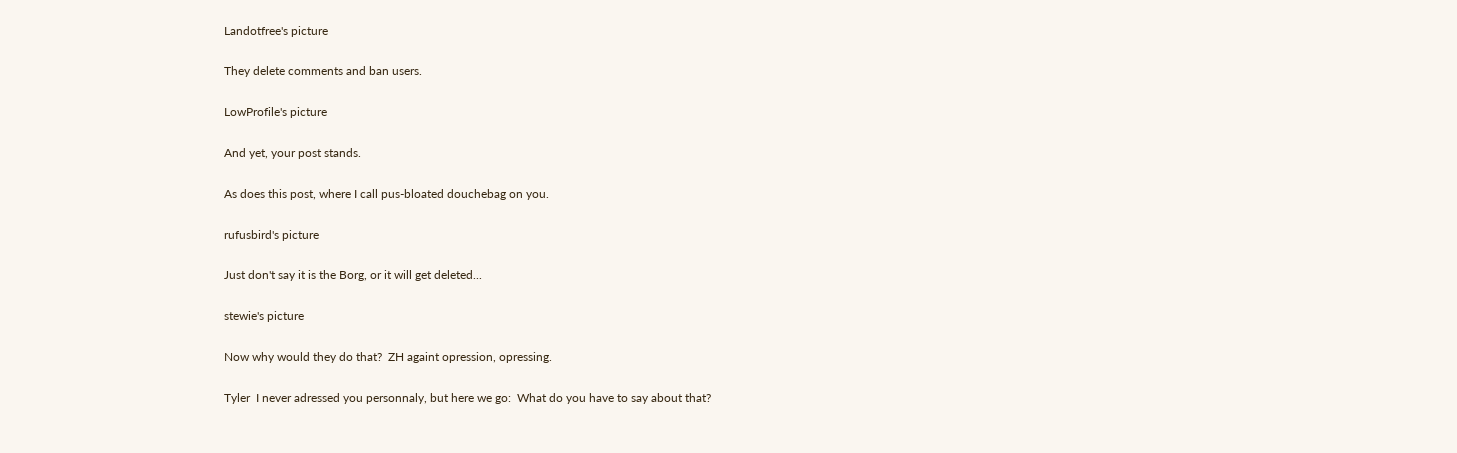Landotfree's picture

They delete comments and ban users.

LowProfile's picture

And yet, your post stands.

As does this post, where I call pus-bloated douchebag on you.

rufusbird's picture

Just don't say it is the Borg, or it will get deleted...

stewie's picture

Now why would they do that?  ZH againt opression, opressing.

Tyler  I never adressed you personnaly, but here we go:  What do you have to say about that?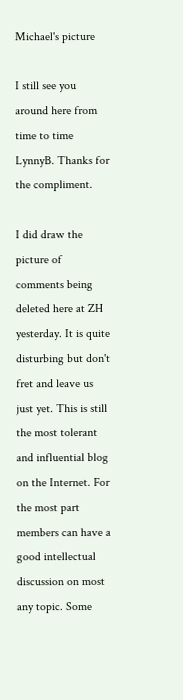Michael's picture

I still see you around here from time to time LynnyB. Thanks for the compliment.

I did draw the picture of comments being deleted here at ZH yesterday. It is quite disturbing but don't fret and leave us just yet. This is still the most tolerant and influential blog on the Internet. For the most part members can have a good intellectual discussion on most any topic. Some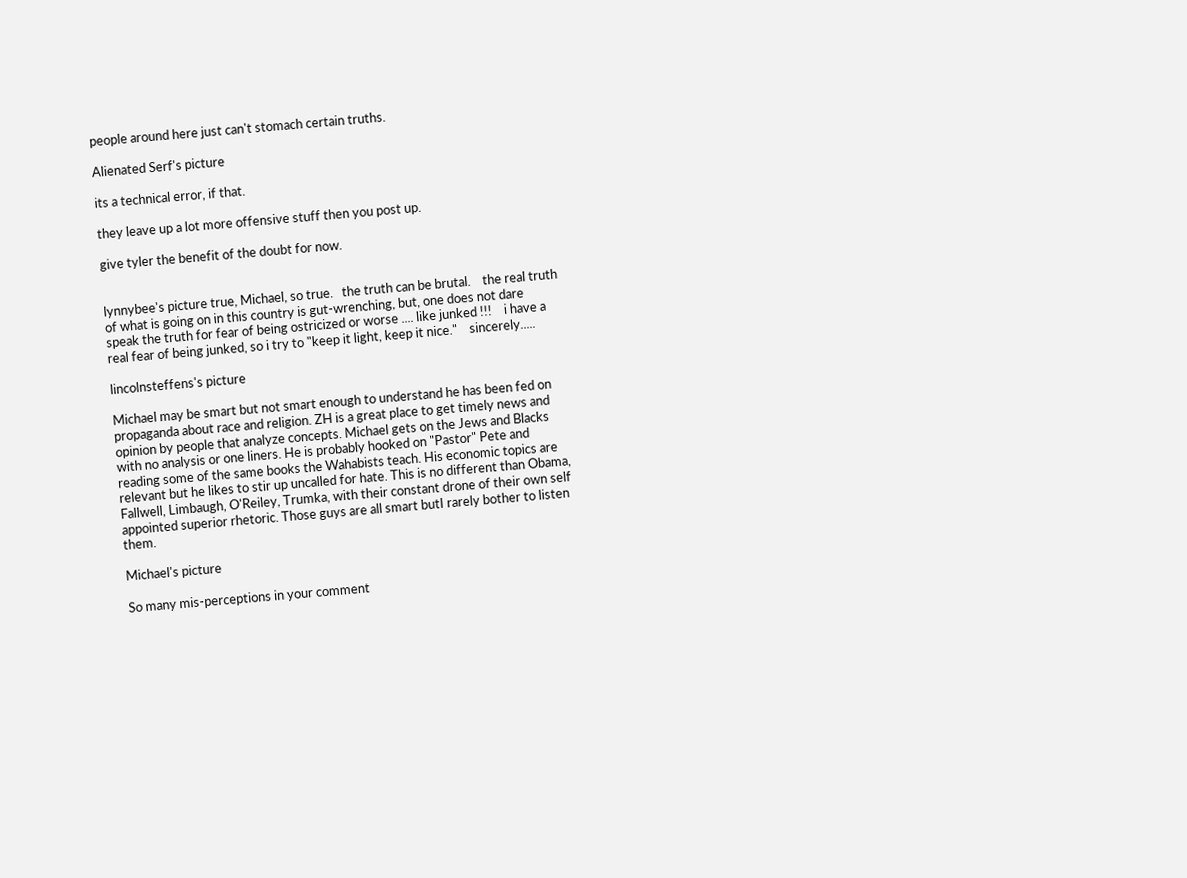people around here just can't stomach certain truths.

Alienated Serf's picture

its a technical error, if that.

they leave up a lot more offensive stuff then you post up.

give tyler the benefit of the doubt for now.


lynnybee's picture true, Michael, so true.   the truth can be brutal.    the real truth of what is going on in this country is gut-wrenching, but, one does not dare speak the truth for fear of being ostricized or worse .... like junked !!!    i have a real fear of being junked, so i try to "keep it light, keep it nice."    sincerely.....

lincolnsteffens's picture

Michael may be smart but not smart enough to understand he has been fed on propaganda about race and religion. ZH is a great place to get timely news and opinion by people that analyze concepts. Michael gets on the Jews and Blacks with no analysis or one liners. He is probably hooked on "Pastor" Pete and reading some of the same books the Wahabists teach. His economic topics are relevant but he likes to stir up uncalled for hate. This is no different than Obama, Fallwell, Limbaugh, O'Reiley, Trumka, with their constant drone of their own self appointed superior rhetoric. Those guys are all smart butI rarely bother to listen them.

Michael's picture

So many mis-perceptions in your comment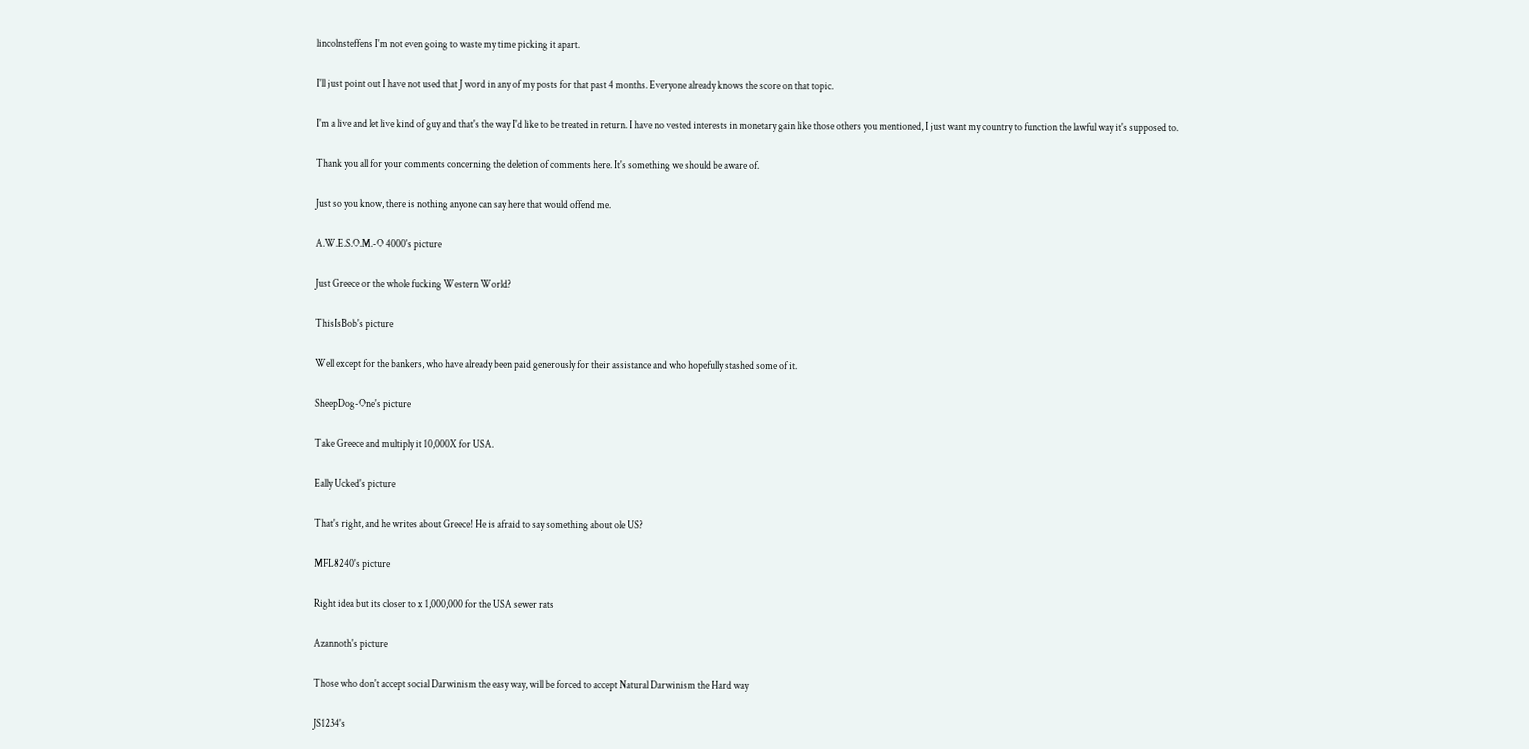lincolnsteffens I'm not even going to waste my time picking it apart.

I'll just point out I have not used that J word in any of my posts for that past 4 months. Everyone already knows the score on that topic.

I'm a live and let live kind of guy and that's the way I'd like to be treated in return. I have no vested interests in monetary gain like those others you mentioned, I just want my country to function the lawful way it's supposed to.

Thank you all for your comments concerning the deletion of comments here. It's something we should be aware of.

Just so you know, there is nothing anyone can say here that would offend me.

A.W.E.S.O.M.-O 4000's picture

Just Greece or the whole fucking Western World?

ThisIsBob's picture

Well except for the bankers, who have already been paid generously for their assistance and who hopefully stashed some of it.

SheepDog-One's picture

Take Greece and multiply it 10,000X for USA.

Eally Ucked's picture

That's right, and he writes about Greece! He is afraid to say something about ole US?

MFL8240's picture

Right idea but its closer to x 1,000,000 for the USA sewer rats

Azannoth's picture

Those who don't accept social Darwinism the easy way, will be forced to accept Natural Darwinism the Hard way

JS1234's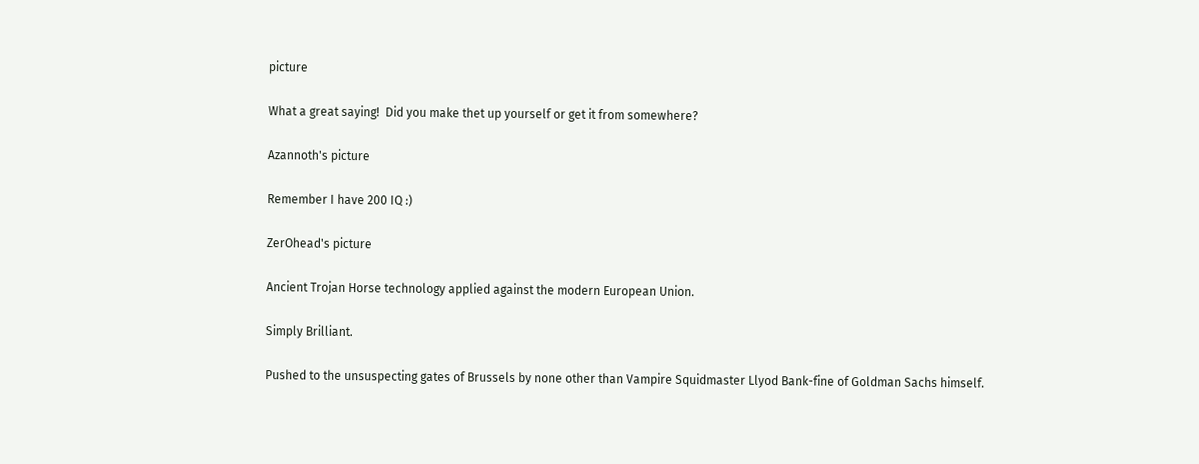picture

What a great saying!  Did you make thet up yourself or get it from somewhere?

Azannoth's picture

Remember I have 200 IQ :)

ZerOhead's picture

Ancient Trojan Horse technology applied against the modern European Union.

Simply Brilliant.

Pushed to the unsuspecting gates of Brussels by none other than Vampire Squidmaster Llyod Bank-fine of Goldman Sachs himself.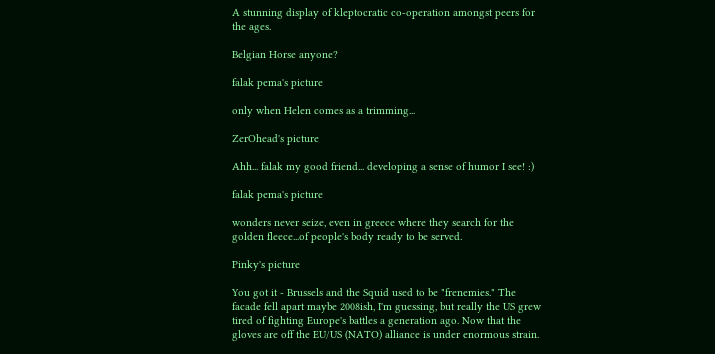A stunning display of kleptocratic co-operation amongst peers for the ages.

Belgian Horse anyone?

falak pema's picture

only when Helen comes as a trimming...

ZerOhead's picture

Ahh... falak my good friend... developing a sense of humor I see! :)

falak pema's picture

wonders never seize, even in greece where they search for the golden fleece...of people's body ready to be served.

Pinky's picture

You got it - Brussels and the Squid used to be "frenemies." The facade fell apart maybe 2008ish, I'm guessing, but really the US grew tired of fighting Europe's battles a generation ago. Now that the gloves are off the EU/US (NATO) alliance is under enormous strain.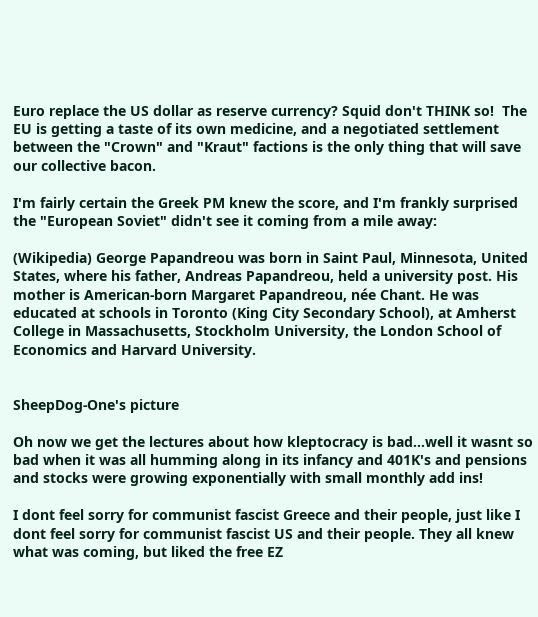Euro replace the US dollar as reserve currency? Squid don't THINK so!  The EU is getting a taste of its own medicine, and a negotiated settlement between the "Crown" and "Kraut" factions is the only thing that will save our collective bacon.

I'm fairly certain the Greek PM knew the score, and I'm frankly surprised the "European Soviet" didn't see it coming from a mile away:

(Wikipedia) George Papandreou was born in Saint Paul, Minnesota, United States, where his father, Andreas Papandreou, held a university post. His mother is American-born Margaret Papandreou, née Chant. He was educated at schools in Toronto (King City Secondary School), at Amherst College in Massachusetts, Stockholm University, the London School of Economics and Harvard University.


SheepDog-One's picture

Oh now we get the lectures about how kleptocracy is bad...well it wasnt so bad when it was all humming along in its infancy and 401K's and pensions and stocks were growing exponentially with small monthly add ins!

I dont feel sorry for communist fascist Greece and their people, just like I dont feel sorry for communist fascist US and their people. They all knew what was coming, but liked the free EZ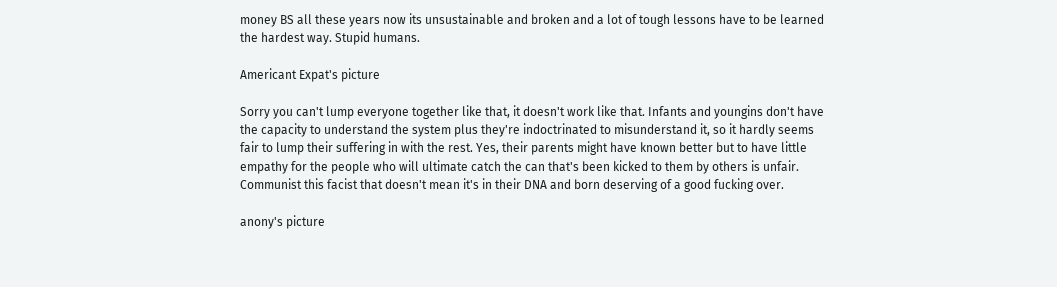money BS all these years now its unsustainable and broken and a lot of tough lessons have to be learned the hardest way. Stupid humans.

Americant Expat's picture

Sorry you can't lump everyone together like that, it doesn't work like that. Infants and youngins don't have the capacity to understand the system plus they're indoctrinated to misunderstand it, so it hardly seems fair to lump their suffering in with the rest. Yes, their parents might have known better but to have little empathy for the people who will ultimate catch the can that's been kicked to them by others is unfair. Communist this facist that doesn't mean it's in their DNA and born deserving of a good fucking over.

anony's picture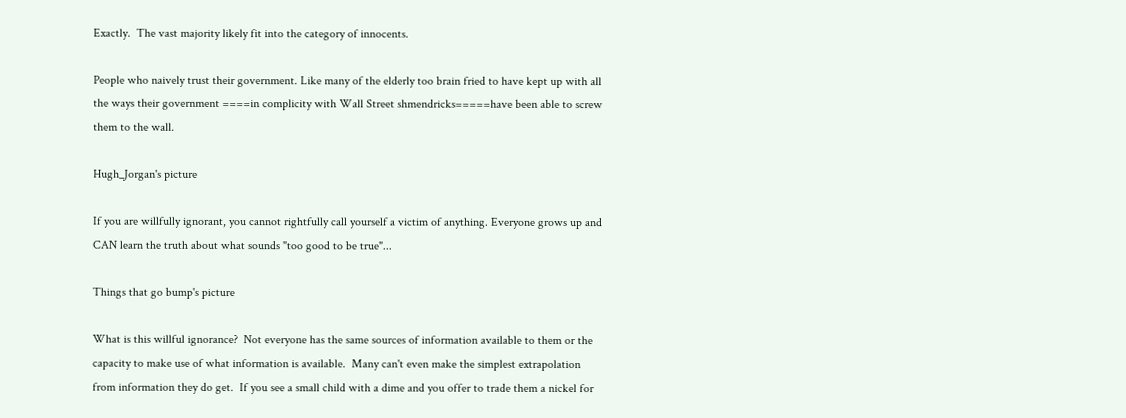Exactly.  The vast majority likely fit into the category of innocents.

People who naively trust their government. Like many of the elderly too brain fried to have kept up with all the ways their government ====in complicity with Wall Street shmendricks=====have been able to screw them to the wall.

Hugh_Jorgan's picture

If you are willfully ignorant, you cannot rightfully call yourself a victim of anything. Everyone grows up and CAN learn the truth about what sounds "too good to be true"...

Things that go bump's picture

What is this willful ignorance?  Not everyone has the same sources of information available to them or the capacity to make use of what information is available.  Many can't even make the simplest extrapolation from information they do get.  If you see a small child with a dime and you offer to trade them a nickel for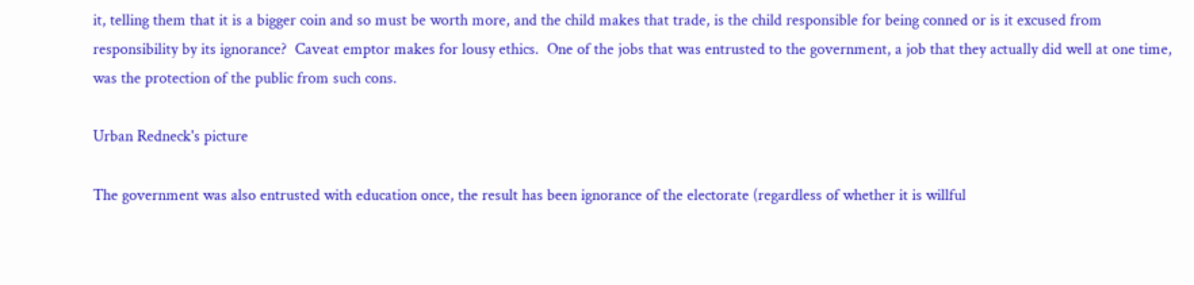it, telling them that it is a bigger coin and so must be worth more, and the child makes that trade, is the child responsible for being conned or is it excused from responsibility by its ignorance?  Caveat emptor makes for lousy ethics.  One of the jobs that was entrusted to the government, a job that they actually did well at one time, was the protection of the public from such cons.

Urban Redneck's picture

The government was also entrusted with education once, the result has been ignorance of the electorate (regardless of whether it is willful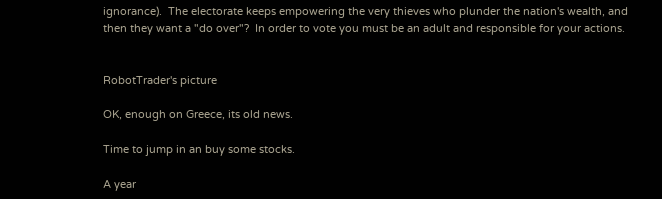ignorance).  The electorate keeps empowering the very thieves who plunder the nation's wealth, and then they want a "do over"?  In order to vote you must be an adult and responsible for your actions.


RobotTrader's picture

OK, enough on Greece, its old news.

Time to jump in an buy some stocks.

A year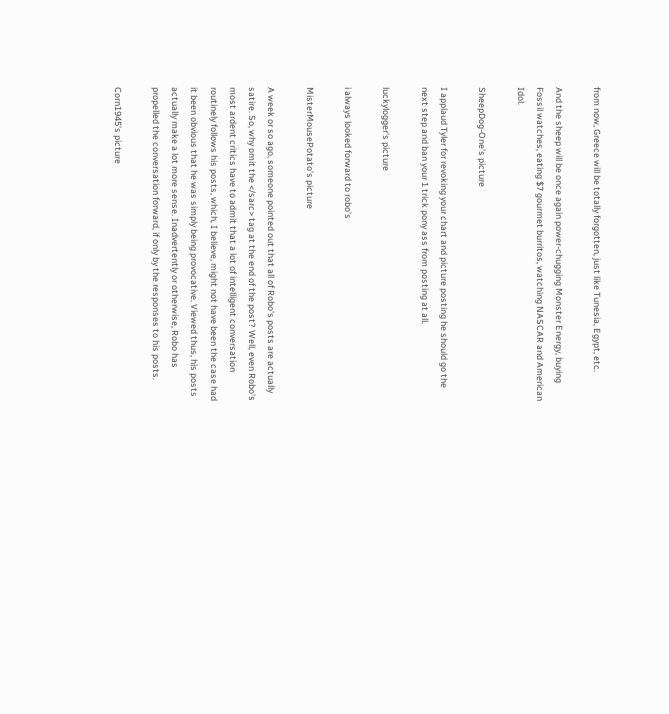from now, Greece will be totally forgotten, just like Tunesia, Egypt, etc.

And the sheep will be once again power-chugging Monster Energy, buying Fossil watches, eating $7 gourmet burritos, watching NASCAR and American Idol.

SheepDog-One's picture

I applaud Tyler for revoking your chart and picture posting he should go the next step and ban your 1 trick pony ass from posting at all.

luckylogger's picture

i always looked forward to robo's

MisterMousePotato's picture

A week or so ago, someone pointed out that all of Robo's posts are actually satire. So, why omit the </sarc> tag at the end of the post? Well, even Robo's most ardent critics have to admit that a lot of intelligent conversation routinely follows his posts, which, I believe, might not have been the case had it been obvious that he was simply being provocative. Viewed thus, his posts actually make a lot more sense. Inadvertently or otherwise, Robo has propelled the conversation forward, if only by the responses to his posts.

Corn1945's picture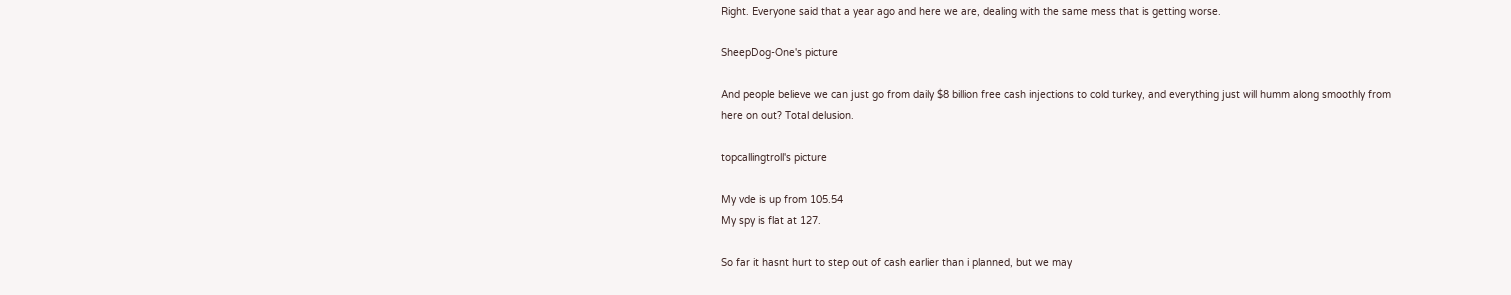Right. Everyone said that a year ago and here we are, dealing with the same mess that is getting worse.

SheepDog-One's picture

And people believe we can just go from daily $8 billion free cash injections to cold turkey, and everything just will humm along smoothly from here on out? Total delusion.

topcallingtroll's picture

My vde is up from 105.54
My spy is flat at 127.

So far it hasnt hurt to step out of cash earlier than i planned, but we may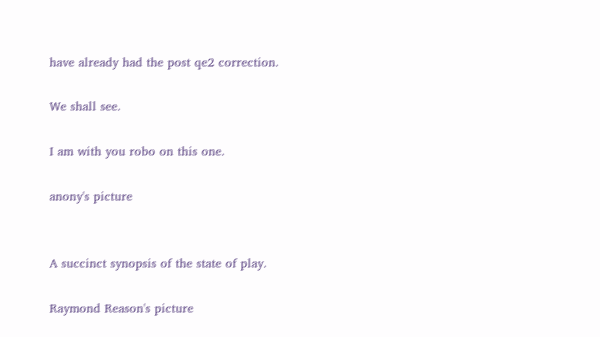have already had the post qe2 correction.

We shall see.

I am with you robo on this one.

anony's picture


A succinct synopsis of the state of play.

Raymond Reason's picture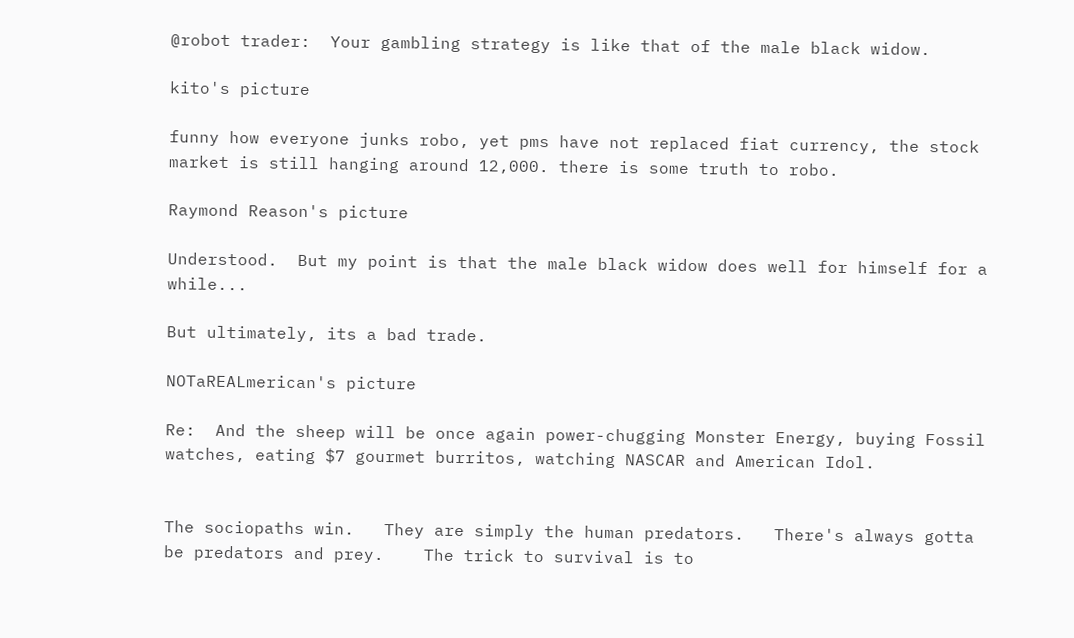@robot trader:  Your gambling strategy is like that of the male black widow.

kito's picture

funny how everyone junks robo, yet pms have not replaced fiat currency, the stock market is still hanging around 12,000. there is some truth to robo.

Raymond Reason's picture

Understood.  But my point is that the male black widow does well for himself for a while...

But ultimately, its a bad trade.

NOTaREALmerican's picture

Re:  And the sheep will be once again power-chugging Monster Energy, buying Fossil watches, eating $7 gourmet burritos, watching NASCAR and American Idol.


The sociopaths win.   They are simply the human predators.   There's always gotta be predators and prey.    The trick to survival is to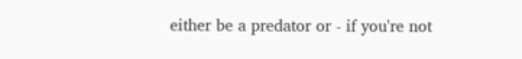either be a predator or - if you're not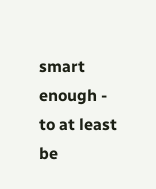smart enough - to at least be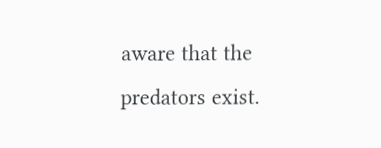aware that the predators exist.